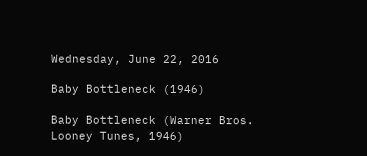Wednesday, June 22, 2016

Baby Bottleneck (1946)

Baby Bottleneck (Warner Bros. Looney Tunes, 1946)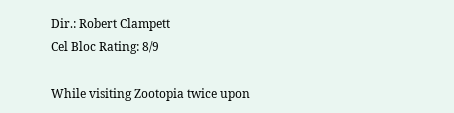Dir.: Robert Clampett
Cel Bloc Rating: 8/9

While visiting Zootopia twice upon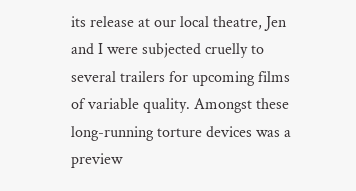its release at our local theatre, Jen and I were subjected cruelly to several trailers for upcoming films of variable quality. Amongst these long-running torture devices was a preview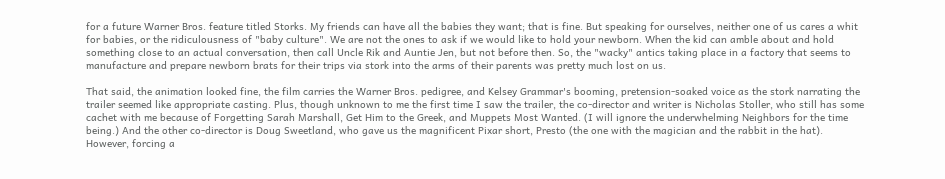for a future Warner Bros. feature titled Storks. My friends can have all the babies they want; that is fine. But speaking for ourselves, neither one of us cares a whit for babies, or the ridiculousness of "baby culture". We are not the ones to ask if we would like to hold your newborn. When the kid can amble about and hold something close to an actual conversation, then call Uncle Rik and Auntie Jen, but not before then. So, the "wacky" antics taking place in a factory that seems to manufacture and prepare newborn brats for their trips via stork into the arms of their parents was pretty much lost on us.

That said, the animation looked fine, the film carries the Warner Bros. pedigree, and Kelsey Grammar's booming, pretension-soaked voice as the stork narrating the trailer seemed like appropriate casting. Plus, though unknown to me the first time I saw the trailer, the co-director and writer is Nicholas Stoller, who still has some cachet with me because of Forgetting Sarah Marshall, Get Him to the Greek, and Muppets Most Wanted. (I will ignore the underwhelming Neighbors for the time being.) And the other co-director is Doug Sweetland, who gave us the magnificent Pixar short, Presto (the one with the magician and the rabbit in the hat). However, forcing a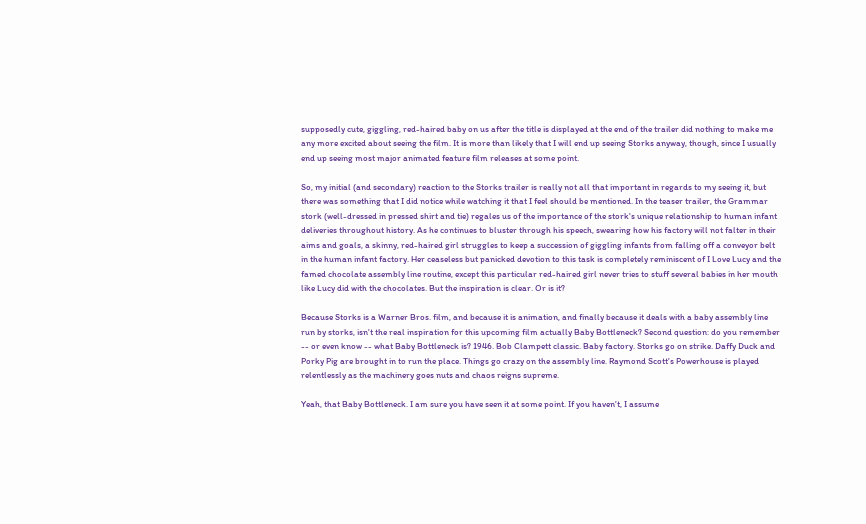supposedly cute, giggling, red-haired baby on us after the title is displayed at the end of the trailer did nothing to make me any more excited about seeing the film. It is more than likely that I will end up seeing Storks anyway, though, since I usually end up seeing most major animated feature film releases at some point.

So, my initial (and secondary) reaction to the Storks trailer is really not all that important in regards to my seeing it, but there was something that I did notice while watching it that I feel should be mentioned. In the teaser trailer, the Grammar stork (well-dressed in pressed shirt and tie) regales us of the importance of the stork's unique relationship to human infant deliveries throughout history. As he continues to bluster through his speech, swearing how his factory will not falter in their aims and goals, a skinny, red-haired girl struggles to keep a succession of giggling infants from falling off a conveyor belt in the human infant factory. Her ceaseless but panicked devotion to this task is completely reminiscent of I Love Lucy and the famed chocolate assembly line routine, except this particular red-haired girl never tries to stuff several babies in her mouth like Lucy did with the chocolates. But the inspiration is clear. Or is it?

Because Storks is a Warner Bros. film, and because it is animation, and finally because it deals with a baby assembly line run by storks, isn't the real inspiration for this upcoming film actually Baby Bottleneck? Second question: do you remember -- or even know -- what Baby Bottleneck is? 1946. Bob Clampett classic. Baby factory. Storks go on strike. Daffy Duck and Porky Pig are brought in to run the place. Things go crazy on the assembly line. Raymond Scott's Powerhouse is played relentlessly as the machinery goes nuts and chaos reigns supreme.

Yeah, that Baby Bottleneck. I am sure you have seen it at some point. If you haven't, I assume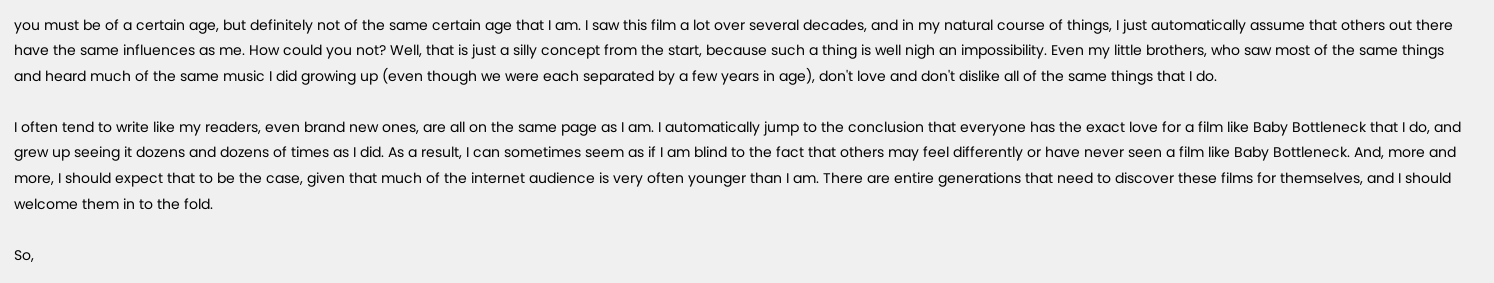you must be of a certain age, but definitely not of the same certain age that I am. I saw this film a lot over several decades, and in my natural course of things, I just automatically assume that others out there have the same influences as me. How could you not? Well, that is just a silly concept from the start, because such a thing is well nigh an impossibility. Even my little brothers, who saw most of the same things and heard much of the same music I did growing up (even though we were each separated by a few years in age), don't love and don't dislike all of the same things that I do.

I often tend to write like my readers, even brand new ones, are all on the same page as I am. I automatically jump to the conclusion that everyone has the exact love for a film like Baby Bottleneck that I do, and grew up seeing it dozens and dozens of times as I did. As a result, I can sometimes seem as if I am blind to the fact that others may feel differently or have never seen a film like Baby Bottleneck. And, more and more, I should expect that to be the case, given that much of the internet audience is very often younger than I am. There are entire generations that need to discover these films for themselves, and I should welcome them in to the fold.

So,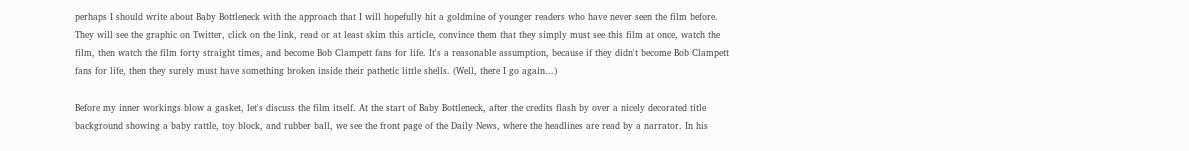perhaps I should write about Baby Bottleneck with the approach that I will hopefully hit a goldmine of younger readers who have never seen the film before. They will see the graphic on Twitter, click on the link, read or at least skim this article, convince them that they simply must see this film at once, watch the film, then watch the film forty straight times, and become Bob Clampett fans for life. It's a reasonable assumption, because if they didn't become Bob Clampett fans for life, then they surely must have something broken inside their pathetic little shells. (Well, there I go again...)

Before my inner workings blow a gasket, let's discuss the film itself. At the start of Baby Bottleneck, after the credits flash by over a nicely decorated title background showing a baby rattle, toy block, and rubber ball, we see the front page of the Daily News, where the headlines are read by a narrator. In his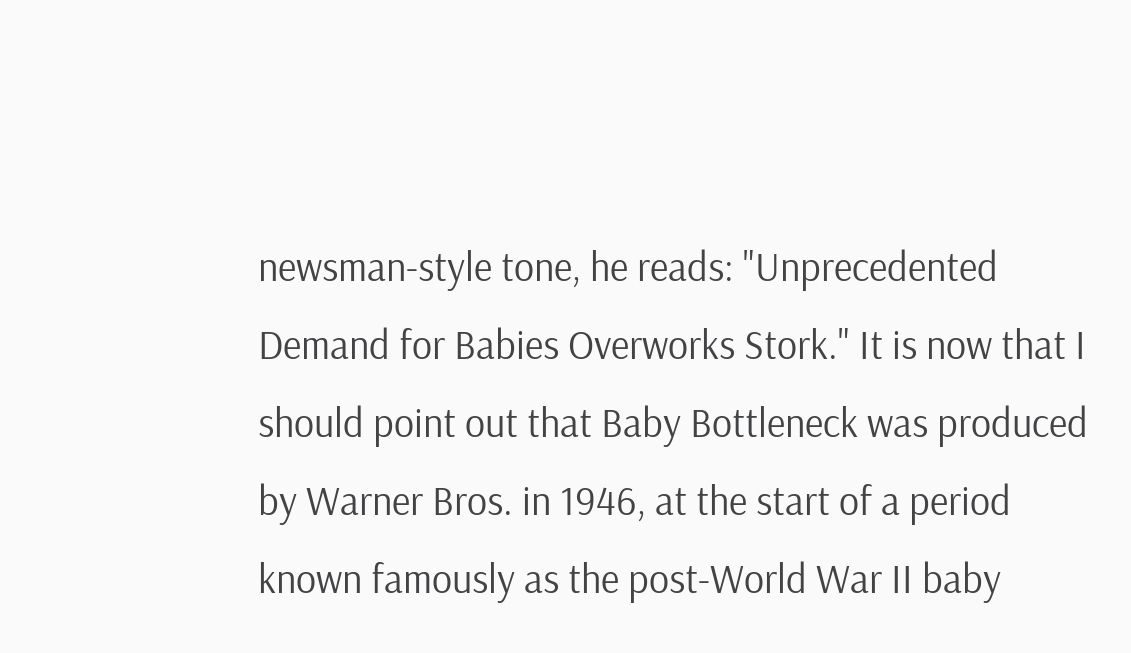newsman-style tone, he reads: "Unprecedented Demand for Babies Overworks Stork." It is now that I should point out that Baby Bottleneck was produced by Warner Bros. in 1946, at the start of a period known famously as the post-World War II baby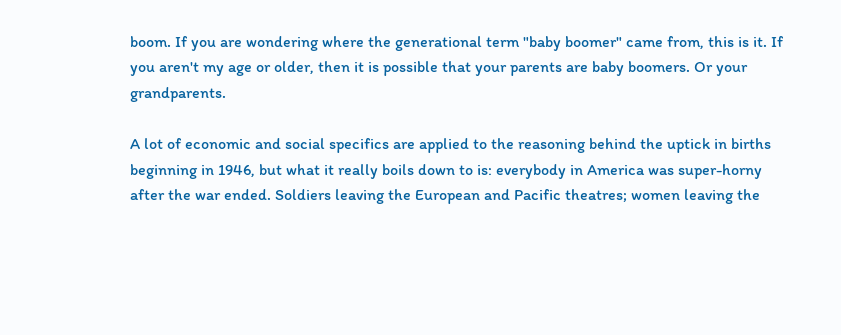boom. If you are wondering where the generational term "baby boomer" came from, this is it. If you aren't my age or older, then it is possible that your parents are baby boomers. Or your grandparents.

A lot of economic and social specifics are applied to the reasoning behind the uptick in births beginning in 1946, but what it really boils down to is: everybody in America was super-horny after the war ended. Soldiers leaving the European and Pacific theatres; women leaving the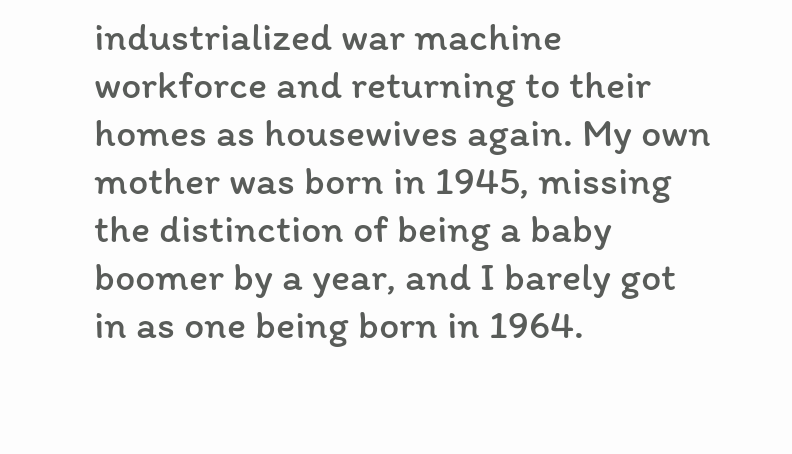industrialized war machine workforce and returning to their homes as housewives again. My own mother was born in 1945, missing the distinction of being a baby boomer by a year, and I barely got in as one being born in 1964.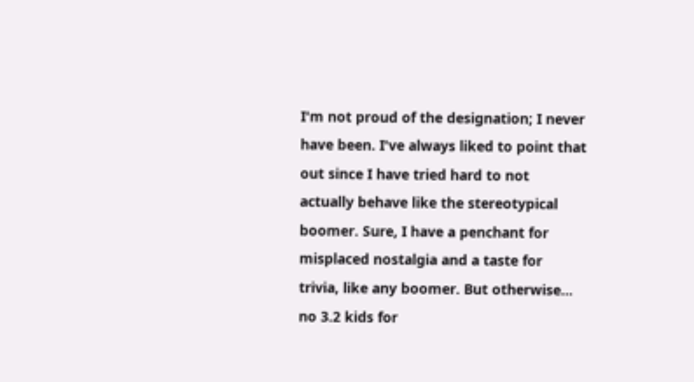I'm not proud of the designation; I never have been. I've always liked to point that out since I have tried hard to not actually behave like the stereotypical boomer. Sure, I have a penchant for misplaced nostalgia and a taste for trivia, like any boomer. But otherwise... no 3.2 kids for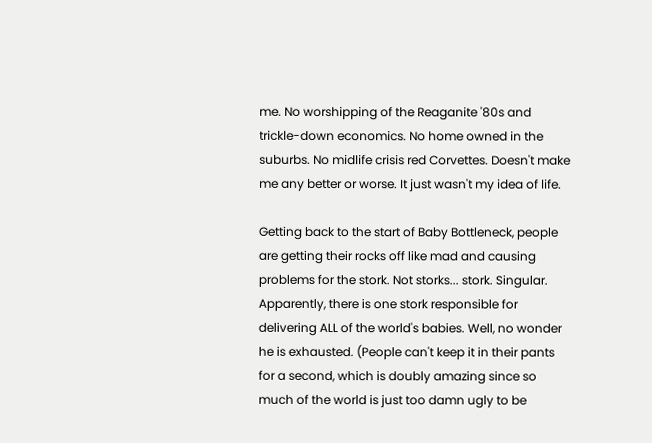me. No worshipping of the Reaganite '80s and trickle-down economics. No home owned in the suburbs. No midlife crisis red Corvettes. Doesn't make me any better or worse. It just wasn't my idea of life.

Getting back to the start of Baby Bottleneck, people are getting their rocks off like mad and causing problems for the stork. Not storks... stork. Singular. Apparently, there is one stork responsible for delivering ALL of the world's babies. Well, no wonder he is exhausted. (People can't keep it in their pants for a second, which is doubly amazing since so much of the world is just too damn ugly to be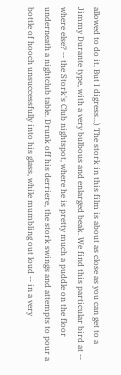allowed to do it. But I digress...) The stork in this film is about as close as you can get to a Jimmy Durante type, with a very bulbous and enlarged beak. We find this particular bird at -- where else? -- the Stork's Club nightspot, where he is pretty much a puddle on the floor underneath a nightclub table. Drunk off his derriere, the stork swings and attempts to pour a bottle of hooch unsuccessfully into his glass, while mumbling out loud -- in a very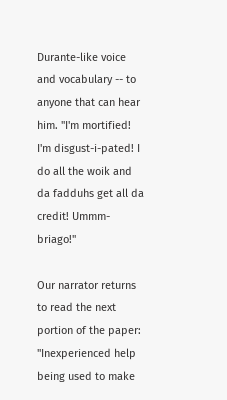Durante-like voice and vocabulary -- to anyone that can hear him. "I'm mortified! I'm disgust-i-pated! I do all the woik and da fadduhs get all da credit! Ummm-briago!"

Our narrator returns to read the next portion of the paper: "Inexperienced help being used to make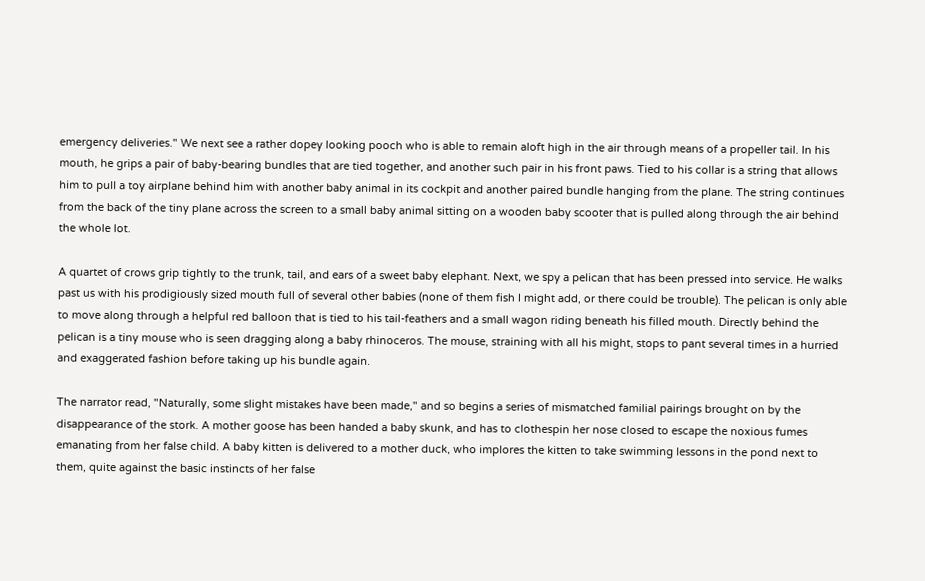emergency deliveries." We next see a rather dopey looking pooch who is able to remain aloft high in the air through means of a propeller tail. In his mouth, he grips a pair of baby-bearing bundles that are tied together, and another such pair in his front paws. Tied to his collar is a string that allows him to pull a toy airplane behind him with another baby animal in its cockpit and another paired bundle hanging from the plane. The string continues from the back of the tiny plane across the screen to a small baby animal sitting on a wooden baby scooter that is pulled along through the air behind the whole lot.

A quartet of crows grip tightly to the trunk, tail, and ears of a sweet baby elephant. Next, we spy a pelican that has been pressed into service. He walks past us with his prodigiously sized mouth full of several other babies (none of them fish I might add, or there could be trouble). The pelican is only able to move along through a helpful red balloon that is tied to his tail-feathers and a small wagon riding beneath his filled mouth. Directly behind the pelican is a tiny mouse who is seen dragging along a baby rhinoceros. The mouse, straining with all his might, stops to pant several times in a hurried and exaggerated fashion before taking up his bundle again.

The narrator read, "Naturally, some slight mistakes have been made," and so begins a series of mismatched familial pairings brought on by the disappearance of the stork. A mother goose has been handed a baby skunk, and has to clothespin her nose closed to escape the noxious fumes emanating from her false child. A baby kitten is delivered to a mother duck, who implores the kitten to take swimming lessons in the pond next to them, quite against the basic instincts of her false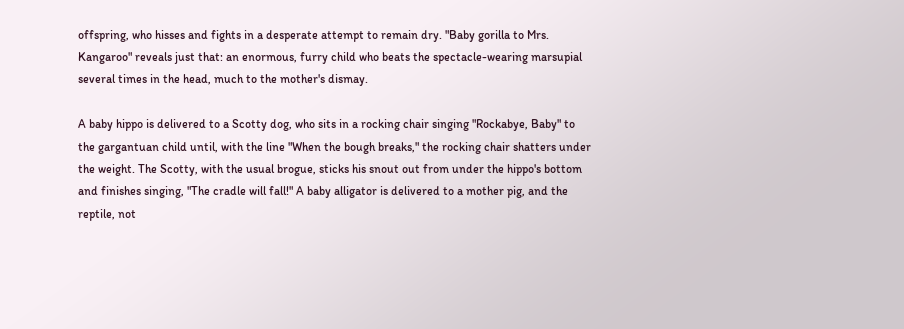offspring, who hisses and fights in a desperate attempt to remain dry. "Baby gorilla to Mrs. Kangaroo" reveals just that: an enormous, furry child who beats the spectacle-wearing marsupial several times in the head, much to the mother's dismay.

A baby hippo is delivered to a Scotty dog, who sits in a rocking chair singing "Rockabye, Baby" to the gargantuan child until, with the line "When the bough breaks," the rocking chair shatters under the weight. The Scotty, with the usual brogue, sticks his snout out from under the hippo's bottom and finishes singing, "The cradle will fall!" A baby alligator is delivered to a mother pig, and the reptile, not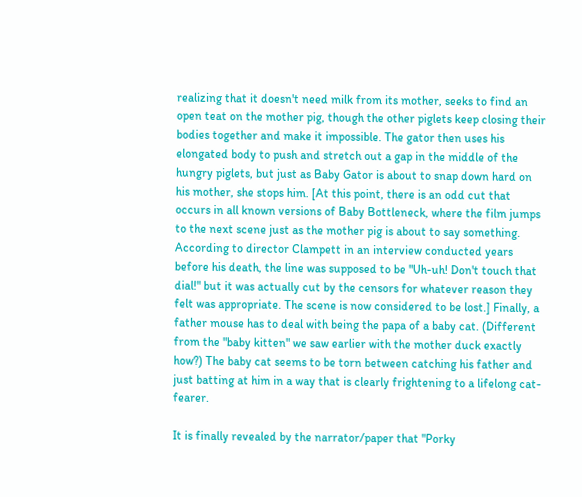realizing that it doesn't need milk from its mother, seeks to find an open teat on the mother pig, though the other piglets keep closing their bodies together and make it impossible. The gator then uses his elongated body to push and stretch out a gap in the middle of the hungry piglets, but just as Baby Gator is about to snap down hard on his mother, she stops him. [At this point, there is an odd cut that occurs in all known versions of Baby Bottleneck, where the film jumps to the next scene just as the mother pig is about to say something. According to director Clampett in an interview conducted years before his death, the line was supposed to be "Uh-uh! Don't touch that dial!" but it was actually cut by the censors for whatever reason they felt was appropriate. The scene is now considered to be lost.] Finally, a father mouse has to deal with being the papa of a baby cat. (Different from the "baby kitten" we saw earlier with the mother duck exactly how?) The baby cat seems to be torn between catching his father and just batting at him in a way that is clearly frightening to a lifelong cat-fearer.

It is finally revealed by the narrator/paper that "Porky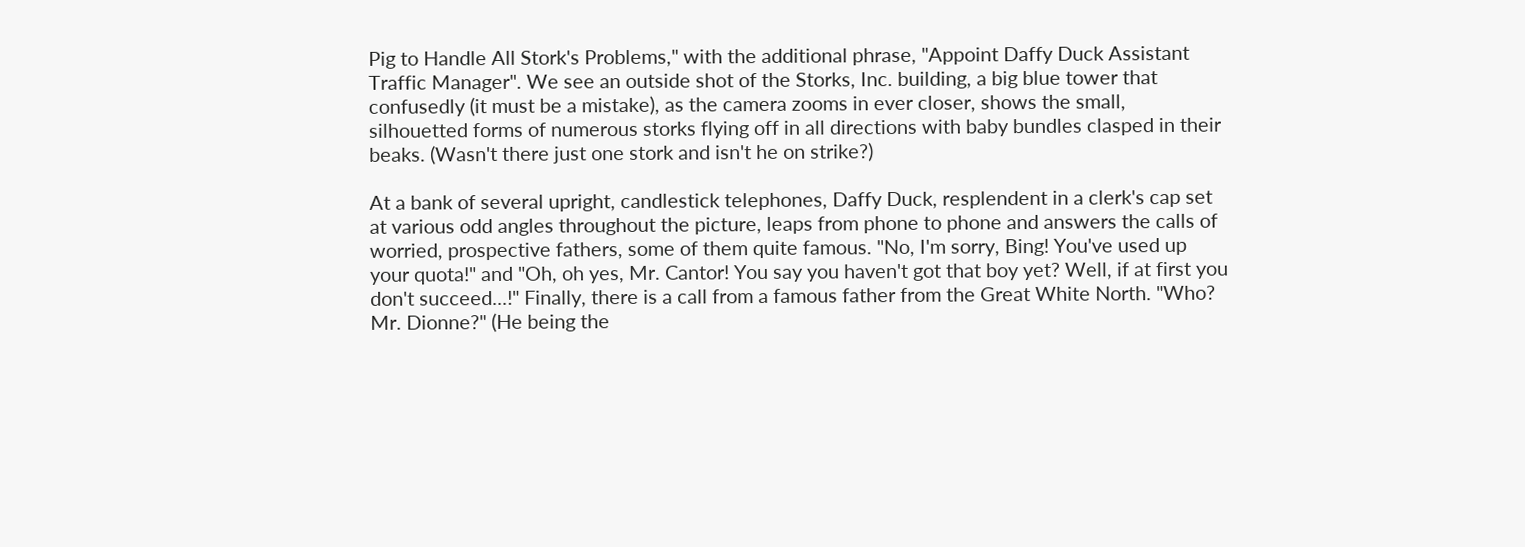Pig to Handle All Stork's Problems," with the additional phrase, "Appoint Daffy Duck Assistant Traffic Manager". We see an outside shot of the Storks, Inc. building, a big blue tower that confusedly (it must be a mistake), as the camera zooms in ever closer, shows the small, silhouetted forms of numerous storks flying off in all directions with baby bundles clasped in their beaks. (Wasn't there just one stork and isn't he on strike?)

At a bank of several upright, candlestick telephones, Daffy Duck, resplendent in a clerk's cap set at various odd angles throughout the picture, leaps from phone to phone and answers the calls of worried, prospective fathers, some of them quite famous. "No, I'm sorry, Bing! You've used up your quota!" and "Oh, oh yes, Mr. Cantor! You say you haven't got that boy yet? Well, if at first you don't succeed...!" Finally, there is a call from a famous father from the Great White North. "Who? Mr. Dionne?" (He being the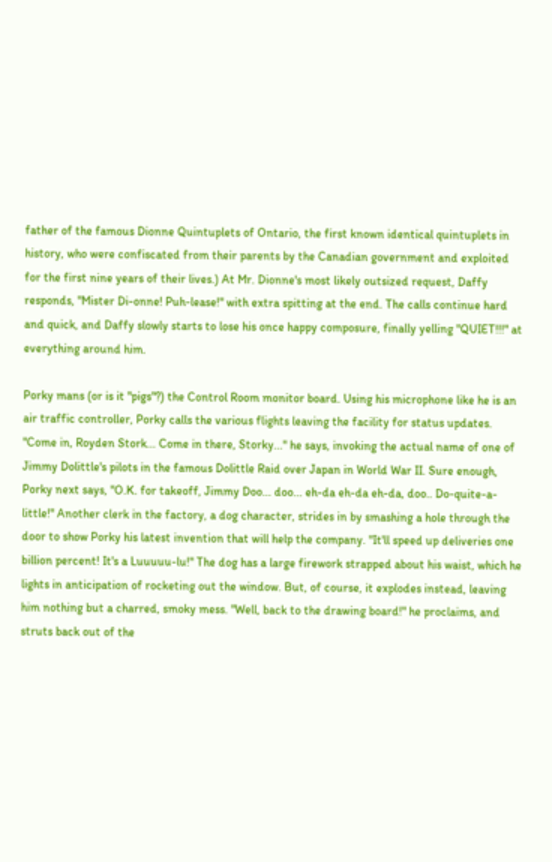father of the famous Dionne Quintuplets of Ontario, the first known identical quintuplets in history, who were confiscated from their parents by the Canadian government and exploited for the first nine years of their lives.) At Mr. Dionne's most likely outsized request, Daffy responds, "Mister Di-onne! Puh-lease!" with extra spitting at the end. The calls continue hard and quick, and Daffy slowly starts to lose his once happy composure, finally yelling "QUIET!!!" at everything around him.

Porky mans (or is it "pigs"?) the Control Room monitor board. Using his microphone like he is an air traffic controller, Porky calls the various flights leaving the facility for status updates. "Come in, Royden Stork... Come in there, Storky..." he says, invoking the actual name of one of Jimmy Dolittle's pilots in the famous Dolittle Raid over Japan in World War II. Sure enough, Porky next says, "O.K. for takeoff, Jimmy Doo... doo... eh-da eh-da eh-da, doo.. Do-quite-a-little!" Another clerk in the factory, a dog character, strides in by smashing a hole through the door to show Porky his latest invention that will help the company. "It'll speed up deliveries one billion percent! It's a Luuuuu-lu!" The dog has a large firework strapped about his waist, which he lights in anticipation of rocketing out the window. But, of course, it explodes instead, leaving him nothing but a charred, smoky mess. "Well, back to the drawing board!" he proclaims, and struts back out of the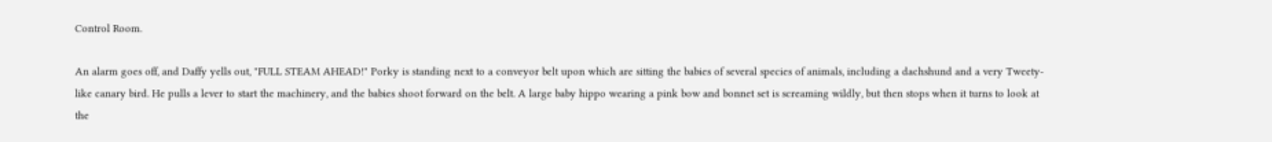Control Room.

An alarm goes off, and Daffy yells out, "FULL STEAM AHEAD!" Porky is standing next to a conveyor belt upon which are sitting the babies of several species of animals, including a dachshund and a very Tweety-like canary bird. He pulls a lever to start the machinery, and the babies shoot forward on the belt. A large baby hippo wearing a pink bow and bonnet set is screaming wildly, but then stops when it turns to look at the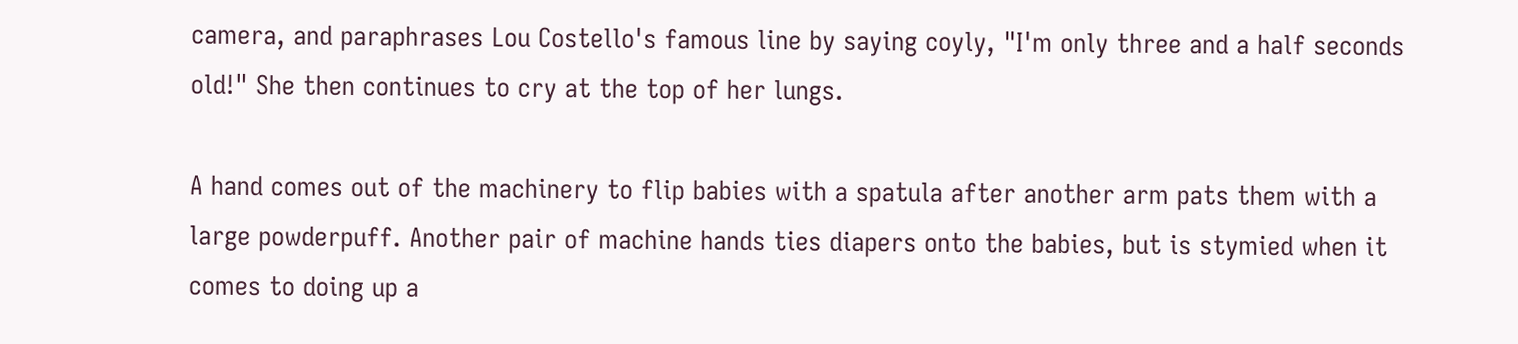camera, and paraphrases Lou Costello's famous line by saying coyly, "I'm only three and a half seconds old!" She then continues to cry at the top of her lungs.

A hand comes out of the machinery to flip babies with a spatula after another arm pats them with a large powderpuff. Another pair of machine hands ties diapers onto the babies, but is stymied when it comes to doing up a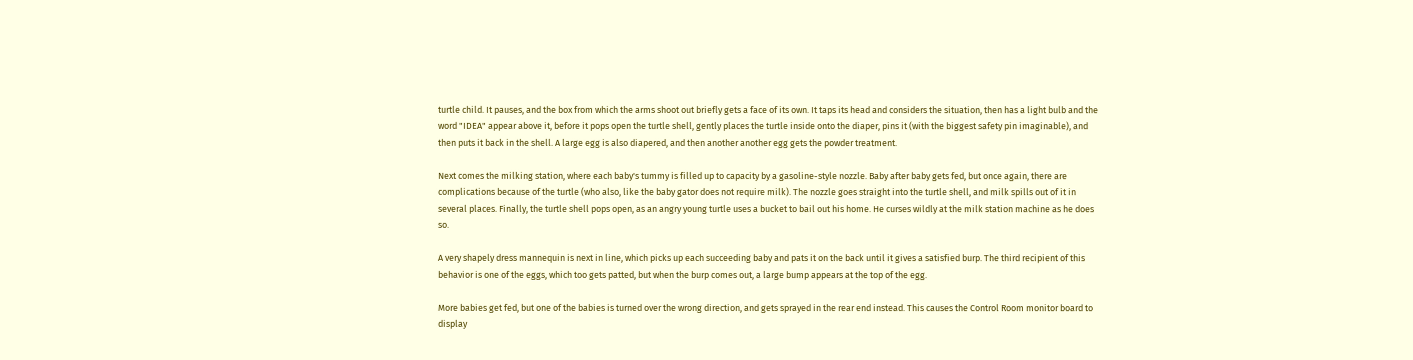turtle child. It pauses, and the box from which the arms shoot out briefly gets a face of its own. It taps its head and considers the situation, then has a light bulb and the word "IDEA" appear above it, before it pops open the turtle shell, gently places the turtle inside onto the diaper, pins it (with the biggest safety pin imaginable), and then puts it back in the shell. A large egg is also diapered, and then another another egg gets the powder treatment.

Next comes the milking station, where each baby's tummy is filled up to capacity by a gasoline-style nozzle. Baby after baby gets fed, but once again, there are complications because of the turtle (who also, like the baby gator does not require milk). The nozzle goes straight into the turtle shell, and milk spills out of it in several places. Finally, the turtle shell pops open, as an angry young turtle uses a bucket to bail out his home. He curses wildly at the milk station machine as he does so.

A very shapely dress mannequin is next in line, which picks up each succeeding baby and pats it on the back until it gives a satisfied burp. The third recipient of this behavior is one of the eggs, which too gets patted, but when the burp comes out, a large bump appears at the top of the egg.

More babies get fed, but one of the babies is turned over the wrong direction, and gets sprayed in the rear end instead. This causes the Control Room monitor board to display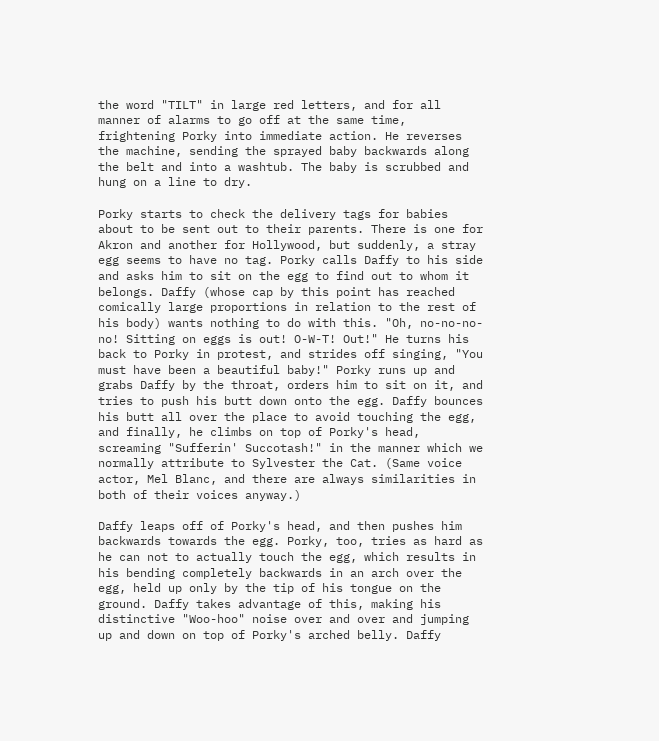the word "TILT" in large red letters, and for all manner of alarms to go off at the same time, frightening Porky into immediate action. He reverses the machine, sending the sprayed baby backwards along the belt and into a washtub. The baby is scrubbed and hung on a line to dry.

Porky starts to check the delivery tags for babies about to be sent out to their parents. There is one for Akron and another for Hollywood, but suddenly, a stray egg seems to have no tag. Porky calls Daffy to his side and asks him to sit on the egg to find out to whom it belongs. Daffy (whose cap by this point has reached comically large proportions in relation to the rest of his body) wants nothing to do with this. "Oh, no-no-no-no! Sitting on eggs is out! O-W-T! Out!" He turns his back to Porky in protest, and strides off singing, "You must have been a beautiful baby!" Porky runs up and grabs Daffy by the throat, orders him to sit on it, and tries to push his butt down onto the egg. Daffy bounces his butt all over the place to avoid touching the egg, and finally, he climbs on top of Porky's head, screaming "Sufferin' Succotash!" in the manner which we normally attribute to Sylvester the Cat. (Same voice actor, Mel Blanc, and there are always similarities in both of their voices anyway.)

Daffy leaps off of Porky's head, and then pushes him backwards towards the egg. Porky, too, tries as hard as he can not to actually touch the egg, which results in his bending completely backwards in an arch over the egg, held up only by the tip of his tongue on the ground. Daffy takes advantage of this, making his distinctive "Woo-hoo" noise over and over and jumping up and down on top of Porky's arched belly. Daffy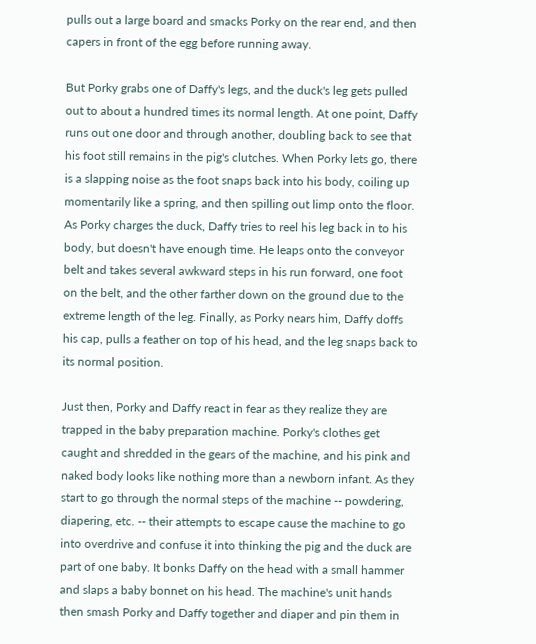pulls out a large board and smacks Porky on the rear end, and then capers in front of the egg before running away.

But Porky grabs one of Daffy's legs, and the duck's leg gets pulled out to about a hundred times its normal length. At one point, Daffy runs out one door and through another, doubling back to see that his foot still remains in the pig's clutches. When Porky lets go, there is a slapping noise as the foot snaps back into his body, coiling up momentarily like a spring, and then spilling out limp onto the floor. As Porky charges the duck, Daffy tries to reel his leg back in to his body, but doesn't have enough time. He leaps onto the conveyor belt and takes several awkward steps in his run forward, one foot on the belt, and the other farther down on the ground due to the extreme length of the leg. Finally, as Porky nears him, Daffy doffs his cap, pulls a feather on top of his head, and the leg snaps back to its normal position.

Just then, Porky and Daffy react in fear as they realize they are trapped in the baby preparation machine. Porky's clothes get caught and shredded in the gears of the machine, and his pink and naked body looks like nothing more than a newborn infant. As they start to go through the normal steps of the machine -- powdering, diapering, etc. -- their attempts to escape cause the machine to go into overdrive and confuse it into thinking the pig and the duck are part of one baby. It bonks Daffy on the head with a small hammer and slaps a baby bonnet on his head. The machine's unit hands then smash Porky and Daffy together and diaper and pin them in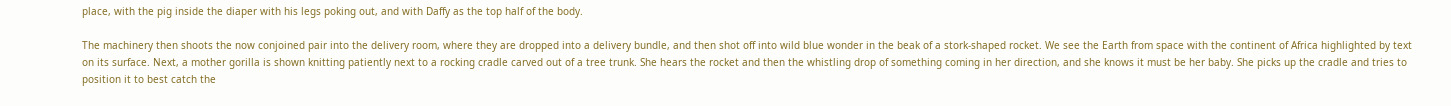place, with the pig inside the diaper with his legs poking out, and with Daffy as the top half of the body.

The machinery then shoots the now conjoined pair into the delivery room, where they are dropped into a delivery bundle, and then shot off into wild blue wonder in the beak of a stork-shaped rocket. We see the Earth from space with the continent of Africa highlighted by text on its surface. Next, a mother gorilla is shown knitting patiently next to a rocking cradle carved out of a tree trunk. She hears the rocket and then the whistling drop of something coming in her direction, and she knows it must be her baby. She picks up the cradle and tries to position it to best catch the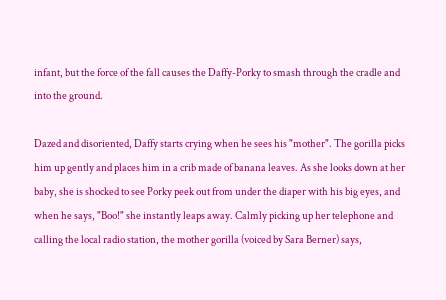infant, but the force of the fall causes the Daffy-Porky to smash through the cradle and into the ground.

Dazed and disoriented, Daffy starts crying when he sees his "mother". The gorilla picks him up gently and places him in a crib made of banana leaves. As she looks down at her baby, she is shocked to see Porky peek out from under the diaper with his big eyes, and when he says, "Boo!" she instantly leaps away. Calmly picking up her telephone and calling the local radio station, the mother gorilla (voiced by Sara Berner) says,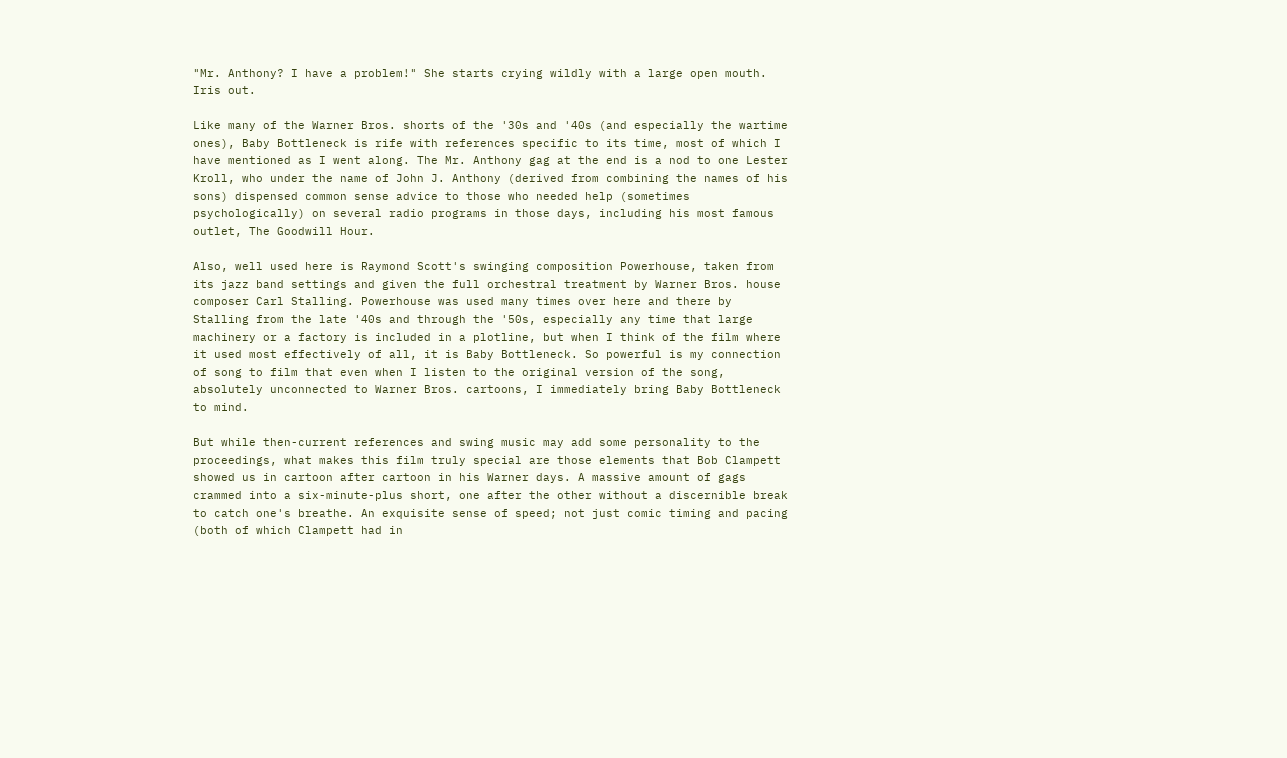"Mr. Anthony? I have a problem!" She starts crying wildly with a large open mouth. Iris out.

Like many of the Warner Bros. shorts of the '30s and '40s (and especially the wartime ones), Baby Bottleneck is rife with references specific to its time, most of which I have mentioned as I went along. The Mr. Anthony gag at the end is a nod to one Lester Kroll, who under the name of John J. Anthony (derived from combining the names of his sons) dispensed common sense advice to those who needed help (sometimes psychologically) on several radio programs in those days, including his most famous outlet, The Goodwill Hour.

Also, well used here is Raymond Scott's swinging composition Powerhouse, taken from its jazz band settings and given the full orchestral treatment by Warner Bros. house composer Carl Stalling. Powerhouse was used many times over here and there by Stalling from the late '40s and through the '50s, especially any time that large machinery or a factory is included in a plotline, but when I think of the film where it used most effectively of all, it is Baby Bottleneck. So powerful is my connection of song to film that even when I listen to the original version of the song, absolutely unconnected to Warner Bros. cartoons, I immediately bring Baby Bottleneck to mind.

But while then-current references and swing music may add some personality to the proceedings, what makes this film truly special are those elements that Bob Clampett showed us in cartoon after cartoon in his Warner days. A massive amount of gags crammed into a six-minute-plus short, one after the other without a discernible break to catch one's breathe. An exquisite sense of speed; not just comic timing and pacing (both of which Clampett had in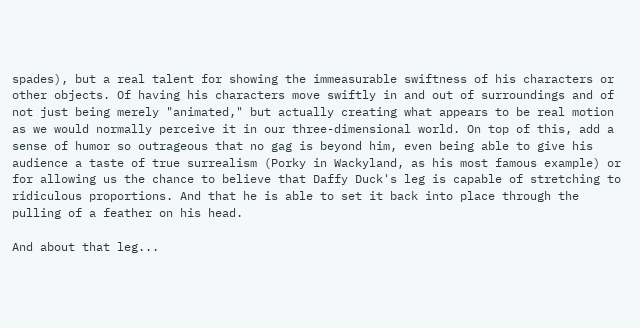spades), but a real talent for showing the immeasurable swiftness of his characters or other objects. Of having his characters move swiftly in and out of surroundings and of not just being merely "animated," but actually creating what appears to be real motion as we would normally perceive it in our three-dimensional world. On top of this, add a sense of humor so outrageous that no gag is beyond him, even being able to give his audience a taste of true surrealism (Porky in Wackyland, as his most famous example) or for allowing us the chance to believe that Daffy Duck's leg is capable of stretching to ridiculous proportions. And that he is able to set it back into place through the pulling of a feather on his head.

And about that leg...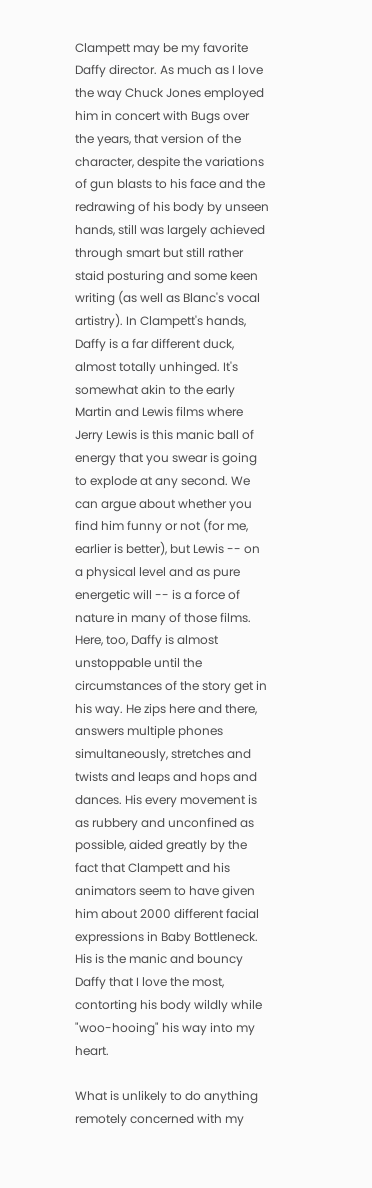Clampett may be my favorite Daffy director. As much as I love the way Chuck Jones employed him in concert with Bugs over the years, that version of the character, despite the variations of gun blasts to his face and the redrawing of his body by unseen hands, still was largely achieved through smart but still rather staid posturing and some keen writing (as well as Blanc's vocal artistry). In Clampett's hands, Daffy is a far different duck, almost totally unhinged. It's somewhat akin to the early Martin and Lewis films where Jerry Lewis is this manic ball of energy that you swear is going to explode at any second. We can argue about whether you find him funny or not (for me, earlier is better), but Lewis -- on a physical level and as pure energetic will -- is a force of nature in many of those films. Here, too, Daffy is almost unstoppable until the circumstances of the story get in his way. He zips here and there, answers multiple phones simultaneously, stretches and twists and leaps and hops and dances. His every movement is as rubbery and unconfined as possible, aided greatly by the fact that Clampett and his animators seem to have given him about 2000 different facial expressions in Baby Bottleneck. His is the manic and bouncy Daffy that I love the most, contorting his body wildly while "woo-hooing" his way into my heart.

What is unlikely to do anything remotely concerned with my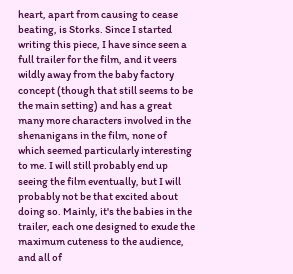heart, apart from causing to cease beating, is Storks. Since I started writing this piece, I have since seen a full trailer for the film, and it veers wildly away from the baby factory concept (though that still seems to be the main setting) and has a great many more characters involved in the shenanigans in the film, none of which seemed particularly interesting to me. I will still probably end up seeing the film eventually, but I will probably not be that excited about doing so. Mainly, it's the babies in the trailer, each one designed to exude the maximum cuteness to the audience, and all of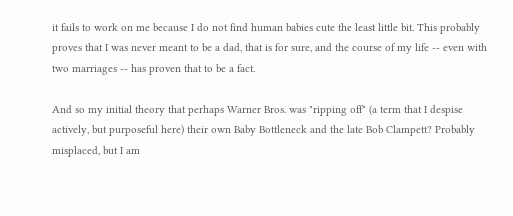it fails to work on me because I do not find human babies cute the least little bit. This probably proves that I was never meant to be a dad, that is for sure, and the course of my life -- even with two marriages -- has proven that to be a fact.

And so my initial theory that perhaps Warner Bros. was "ripping off" (a term that I despise actively, but purposeful here) their own Baby Bottleneck and the late Bob Clampett? Probably misplaced, but I am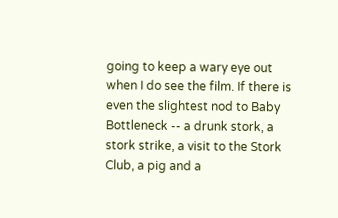going to keep a wary eye out when I do see the film. If there is even the slightest nod to Baby Bottleneck -- a drunk stork, a stork strike, a visit to the Stork Club, a pig and a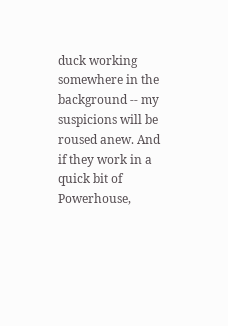duck working somewhere in the background -- my suspicions will be roused anew. And if they work in a quick bit of Powerhouse,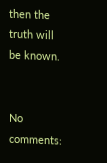then the truth will be known.


No comments: